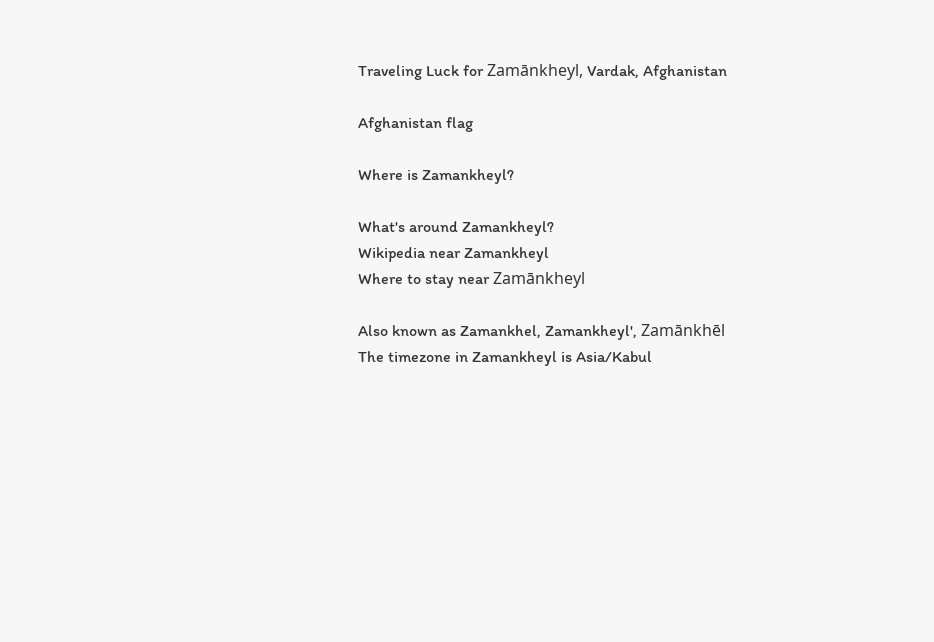Traveling Luck for Zamānkheyl, Vardak, Afghanistan

Afghanistan flag

Where is Zamankheyl?

What's around Zamankheyl?
Wikipedia near Zamankheyl
Where to stay near Zamānkheyl

Also known as Zamankhel, Zamankheyl', Zamānkhēl
The timezone in Zamankheyl is Asia/Kabul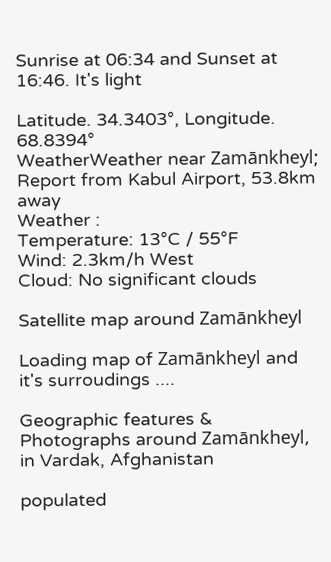Sunrise at 06:34 and Sunset at 16:46. It's light

Latitude. 34.3403°, Longitude. 68.8394°
WeatherWeather near Zamānkheyl; Report from Kabul Airport, 53.8km away
Weather :
Temperature: 13°C / 55°F
Wind: 2.3km/h West
Cloud: No significant clouds

Satellite map around Zamānkheyl

Loading map of Zamānkheyl and it's surroudings ....

Geographic features & Photographs around Zamānkheyl, in Vardak, Afghanistan

populated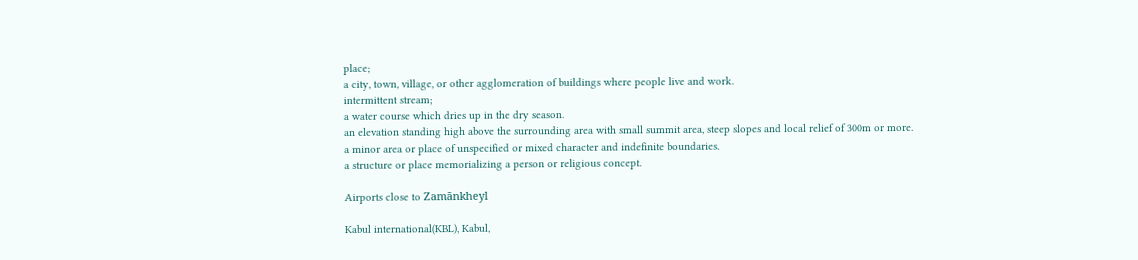place;
a city, town, village, or other agglomeration of buildings where people live and work.
intermittent stream;
a water course which dries up in the dry season.
an elevation standing high above the surrounding area with small summit area, steep slopes and local relief of 300m or more.
a minor area or place of unspecified or mixed character and indefinite boundaries.
a structure or place memorializing a person or religious concept.

Airports close to Zamānkheyl

Kabul international(KBL), Kabul,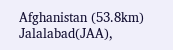Afghanistan (53.8km)
Jalalabad(JAA),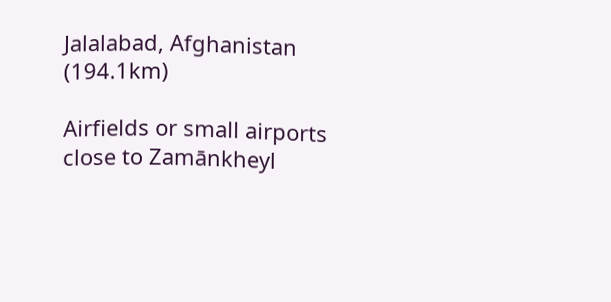Jalalabad, Afghanistan (194.1km)

Airfields or small airports close to Zamānkheyl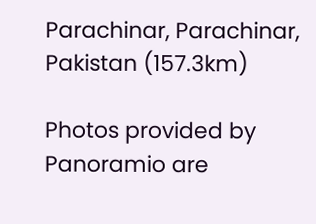Parachinar, Parachinar, Pakistan (157.3km)

Photos provided by Panoramio are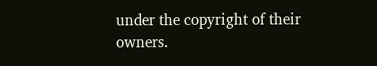under the copyright of their owners.